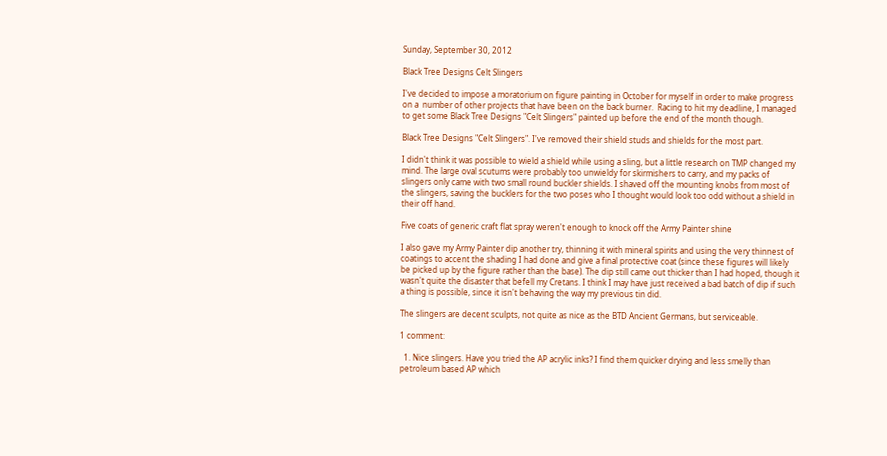Sunday, September 30, 2012

Black Tree Designs Celt Slingers

I've decided to impose a moratorium on figure painting in October for myself in order to make progress on a  number of other projects that have been on the back burner.  Racing to hit my deadline, I managed to get some Black Tree Designs "Celt Slingers" painted up before the end of the month though.

Black Tree Designs "Celt Slingers". I've removed their shield studs and shields for the most part.

I didn't think it was possible to wield a shield while using a sling, but a little research on TMP changed my mind. The large oval scutums were probably too unwieldy for skirmishers to carry, and my packs of slingers only came with two small round buckler shields. I shaved off the mounting knobs from most of the slingers, saving the bucklers for the two poses who I thought would look too odd without a shield in their off hand.

Five coats of generic craft flat spray weren't enough to knock off the Army Painter shine

I also gave my Army Painter dip another try, thinning it with mineral spirits and using the very thinnest of coatings to accent the shading I had done and give a final protective coat (since these figures will likely be picked up by the figure rather than the base). The dip still came out thicker than I had hoped, though it wasn't quite the disaster that befell my Cretans. I think I may have just received a bad batch of dip if such a thing is possible, since it isn't behaving the way my previous tin did.

The slingers are decent sculpts, not quite as nice as the BTD Ancient Germans, but serviceable.

1 comment:

  1. Nice slingers. Have you tried the AP acrylic inks? I find them quicker drying and less smelly than petroleum based AP which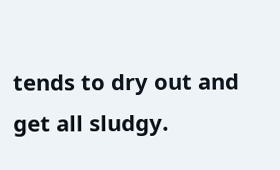tends to dry out and get all sludgy.